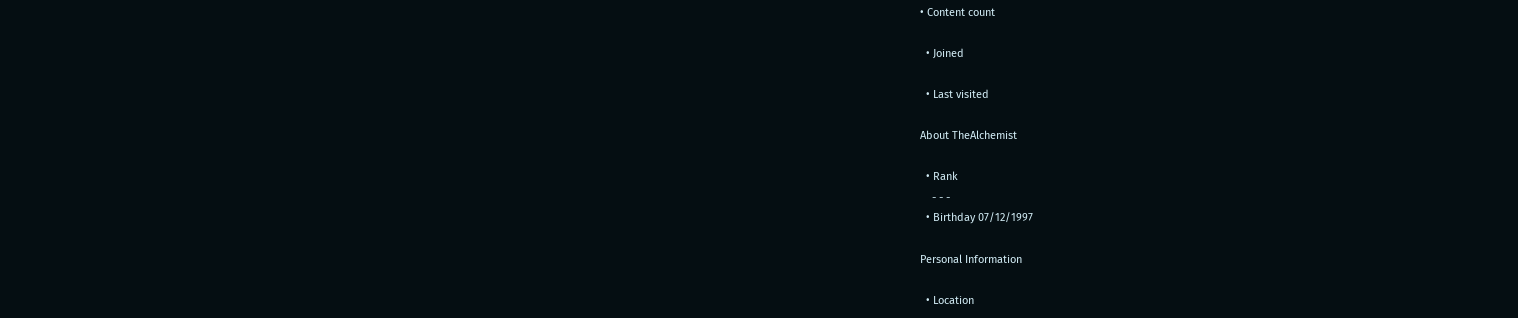• Content count

  • Joined

  • Last visited

About TheAlchemist

  • Rank
    - - -
  • Birthday 07/12/1997

Personal Information

  • Location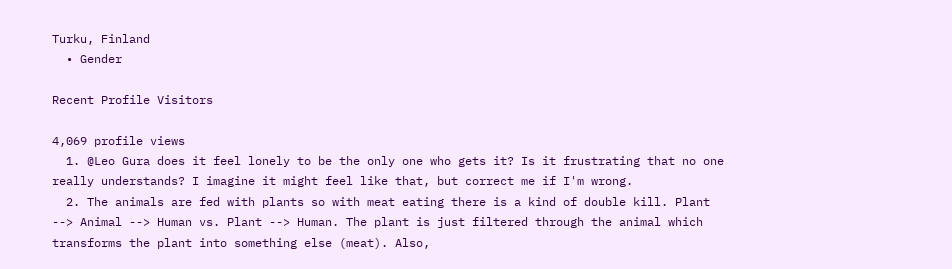Turku, Finland
  • Gender

Recent Profile Visitors

4,069 profile views
  1. @Leo Gura does it feel lonely to be the only one who gets it? Is it frustrating that no one really understands? I imagine it might feel like that, but correct me if I'm wrong.
  2. The animals are fed with plants so with meat eating there is a kind of double kill. Plant --> Animal --> Human vs. Plant --> Human. The plant is just filtered through the animal which transforms the plant into something else (meat). Also,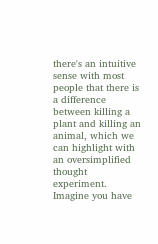there's an intuitive sense with most people that there is a difference between killing a plant and killing an animal, which we can highlight with an oversimplified thought experiment. Imagine you have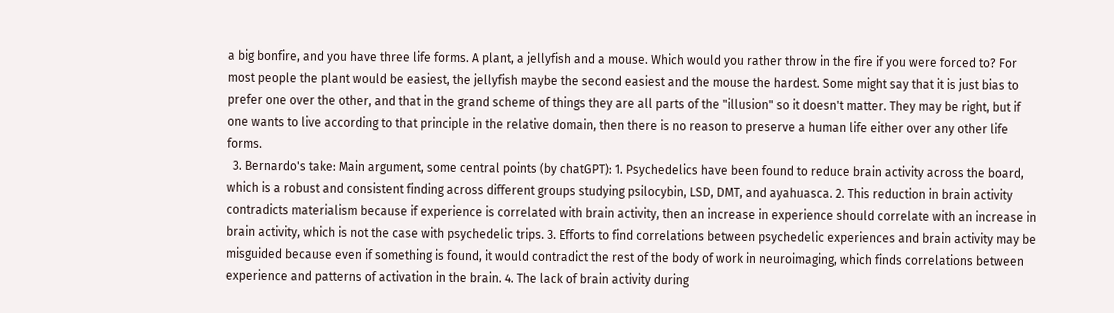a big bonfire, and you have three life forms. A plant, a jellyfish and a mouse. Which would you rather throw in the fire if you were forced to? For most people the plant would be easiest, the jellyfish maybe the second easiest and the mouse the hardest. Some might say that it is just bias to prefer one over the other, and that in the grand scheme of things they are all parts of the "illusion" so it doesn't matter. They may be right, but if one wants to live according to that principle in the relative domain, then there is no reason to preserve a human life either over any other life forms.
  3. Bernardo's take: Main argument, some central points (by chatGPT): 1. Psychedelics have been found to reduce brain activity across the board, which is a robust and consistent finding across different groups studying psilocybin, LSD, DMT, and ayahuasca. 2. This reduction in brain activity contradicts materialism because if experience is correlated with brain activity, then an increase in experience should correlate with an increase in brain activity, which is not the case with psychedelic trips. 3. Efforts to find correlations between psychedelic experiences and brain activity may be misguided because even if something is found, it would contradict the rest of the body of work in neuroimaging, which finds correlations between experience and patterns of activation in the brain. 4. The lack of brain activity during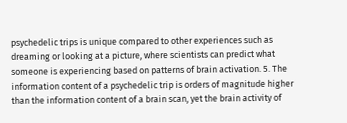psychedelic trips is unique compared to other experiences such as dreaming or looking at a picture, where scientists can predict what someone is experiencing based on patterns of brain activation. 5. The information content of a psychedelic trip is orders of magnitude higher than the information content of a brain scan, yet the brain activity of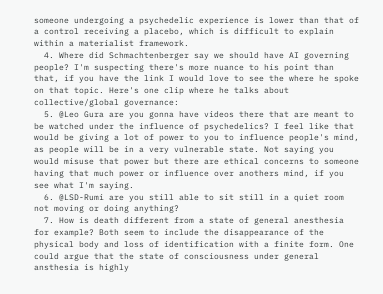someone undergoing a psychedelic experience is lower than that of a control receiving a placebo, which is difficult to explain within a materialist framework.
  4. Where did Schmachtenberger say we should have AI governing people? I'm suspecting there's more nuance to his point than that, if you have the link I would love to see the where he spoke on that topic. Here's one clip where he talks about collective/global governance:
  5. @Leo Gura are you gonna have videos there that are meant to be watched under the influence of psychedelics? I feel like that would be giving a lot of power to you to influence people's mind, as people will be in a very vulnerable state. Not saying you would misuse that power but there are ethical concerns to someone having that much power or influence over anothers mind, if you see what I'm saying.
  6. @LSD-Rumi are you still able to sit still in a quiet room not moving or doing anything?
  7. How is death different from a state of general anesthesia for example? Both seem to include the disappearance of the physical body and loss of identification with a finite form. One could argue that the state of consciousness under general ansthesia is highly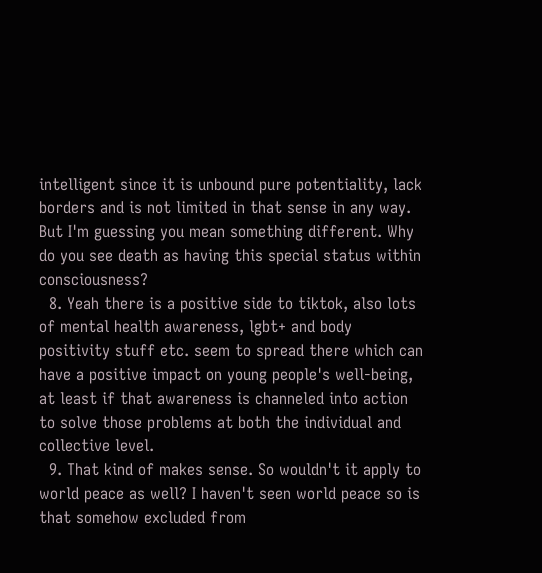intelligent since it is unbound pure potentiality, lack borders and is not limited in that sense in any way. But I'm guessing you mean something different. Why do you see death as having this special status within consciousness?
  8. Yeah there is a positive side to tiktok, also lots of mental health awareness, lgbt+ and body positivity stuff etc. seem to spread there which can have a positive impact on young people's well-being, at least if that awareness is channeled into action to solve those problems at both the individual and collective level.
  9. That kind of makes sense. So wouldn't it apply to world peace as well? I haven't seen world peace so is that somehow excluded from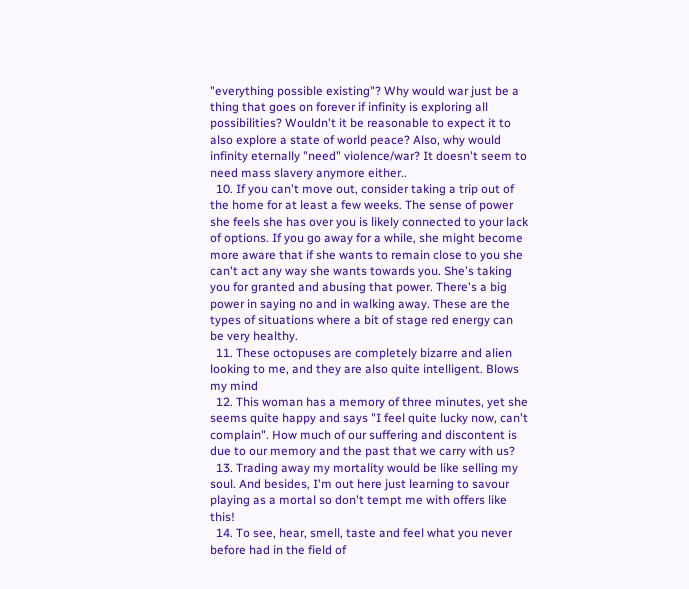"everything possible existing"? Why would war just be a thing that goes on forever if infinity is exploring all possibilities? Wouldn't it be reasonable to expect it to also explore a state of world peace? Also, why would infinity eternally "need" violence/war? It doesn't seem to need mass slavery anymore either..
  10. If you can't move out, consider taking a trip out of the home for at least a few weeks. The sense of power she feels she has over you is likely connected to your lack of options. If you go away for a while, she might become more aware that if she wants to remain close to you she can't act any way she wants towards you. She's taking you for granted and abusing that power. There's a big power in saying no and in walking away. These are the types of situations where a bit of stage red energy can be very healthy.
  11. These octopuses are completely bizarre and alien looking to me, and they are also quite intelligent. Blows my mind
  12. This woman has a memory of three minutes, yet she seems quite happy and says "I feel quite lucky now, can't complain". How much of our suffering and discontent is due to our memory and the past that we carry with us?
  13. Trading away my mortality would be like selling my soul. And besides, I'm out here just learning to savour playing as a mortal so don't tempt me with offers like this!
  14. To see, hear, smell, taste and feel what you never before had in the field of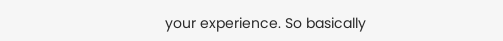your experience. So basically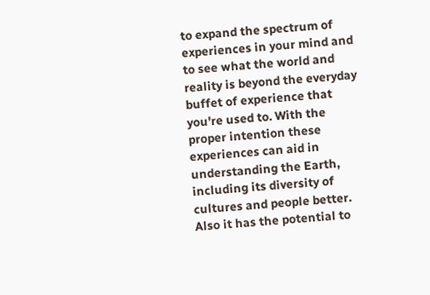to expand the spectrum of experiences in your mind and to see what the world and reality is beyond the everyday buffet of experience that you're used to. With the proper intention these experiences can aid in understanding the Earth, including its diversity of cultures and people better. Also it has the potential to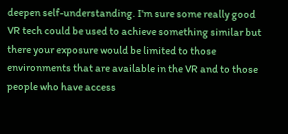deepen self-understanding. I'm sure some really good VR tech could be used to achieve something similar but there your exposure would be limited to those environments that are available in the VR and to those people who have access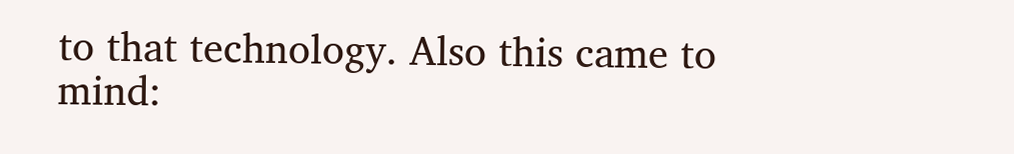to that technology. Also this came to mind: